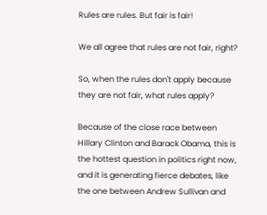Rules are rules. But fair is fair!

We all agree that rules are not fair, right?

So, when the rules don't apply because they are not fair, what rules apply?

Because of the close race between Hillary Clinton and Barack Obama, this is the hottest question in politics right now, and it is generating fierce debates, like the one between Andrew Sullivan and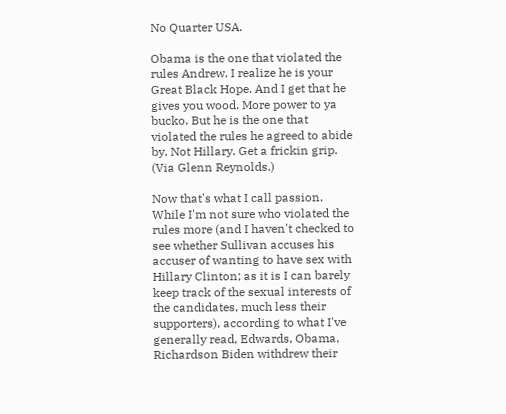No Quarter USA.

Obama is the one that violated the rules Andrew. I realize he is your Great Black Hope. And I get that he gives you wood. More power to ya bucko. But he is the one that violated the rules he agreed to abide by. Not Hillary. Get a frickin grip.
(Via Glenn Reynolds.)

Now that's what I call passion. While I'm not sure who violated the rules more (and I haven't checked to see whether Sullivan accuses his accuser of wanting to have sex with Hillary Clinton; as it is I can barely keep track of the sexual interests of the candidates, much less their supporters), according to what I've generally read, Edwards, Obama, Richardson Biden withdrew their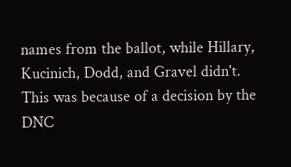names from the ballot, while Hillary, Kucinich, Dodd, and Gravel didn't. This was because of a decision by the DNC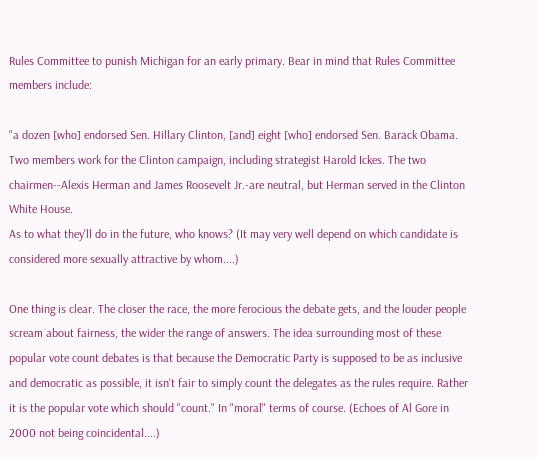Rules Committee to punish Michigan for an early primary. Bear in mind that Rules Committee members include:

"a dozen [who] endorsed Sen. Hillary Clinton, [and] eight [who] endorsed Sen. Barack Obama. Two members work for the Clinton campaign, including strategist Harold Ickes. The two chairmen--Alexis Herman and James Roosevelt Jr.-are neutral, but Herman served in the Clinton White House.
As to what they'll do in the future, who knows? (It may very well depend on which candidate is considered more sexually attractive by whom....)

One thing is clear. The closer the race, the more ferocious the debate gets, and the louder people scream about fairness, the wider the range of answers. The idea surrounding most of these popular vote count debates is that because the Democratic Party is supposed to be as inclusive and democratic as possible, it isn't fair to simply count the delegates as the rules require. Rather it is the popular vote which should "count." In "moral" terms of course. (Echoes of Al Gore in 2000 not being coincidental....)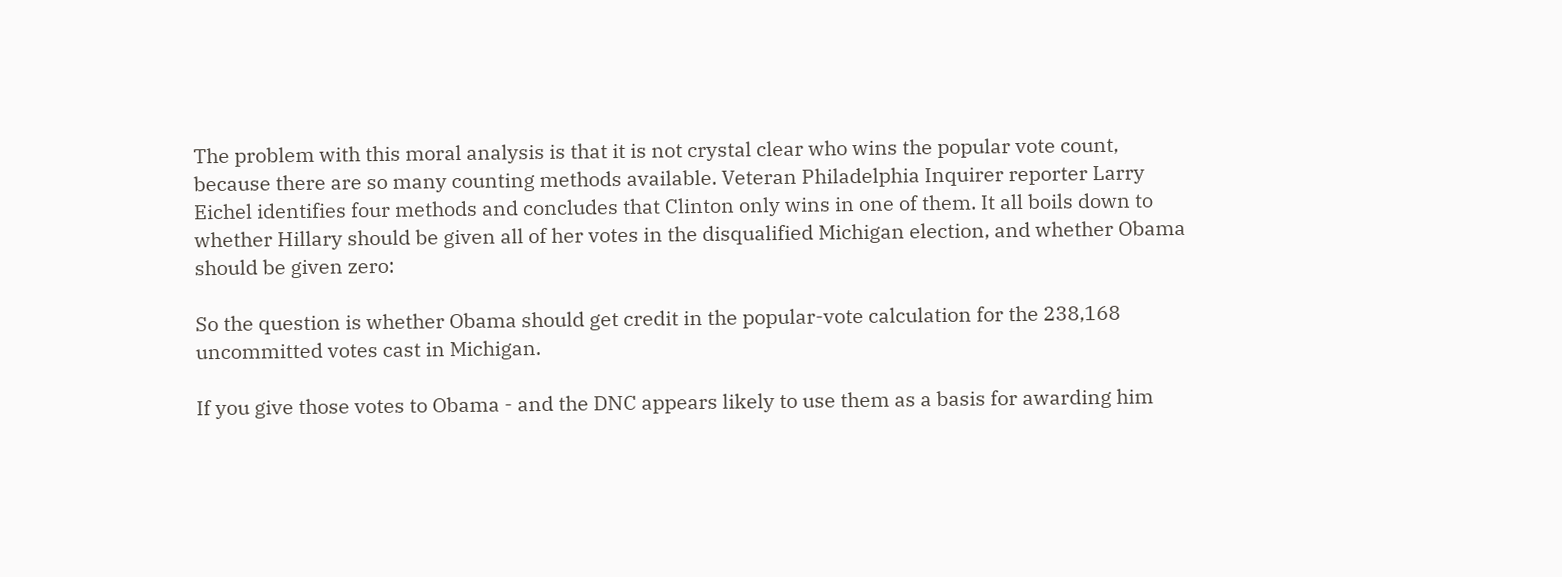The problem with this moral analysis is that it is not crystal clear who wins the popular vote count, because there are so many counting methods available. Veteran Philadelphia Inquirer reporter Larry Eichel identifies four methods and concludes that Clinton only wins in one of them. It all boils down to whether Hillary should be given all of her votes in the disqualified Michigan election, and whether Obama should be given zero:

So the question is whether Obama should get credit in the popular-vote calculation for the 238,168 uncommitted votes cast in Michigan.

If you give those votes to Obama - and the DNC appears likely to use them as a basis for awarding him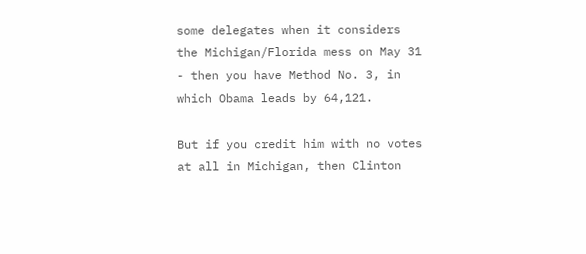some delegates when it considers the Michigan/Florida mess on May 31 - then you have Method No. 3, in which Obama leads by 64,121.

But if you credit him with no votes at all in Michigan, then Clinton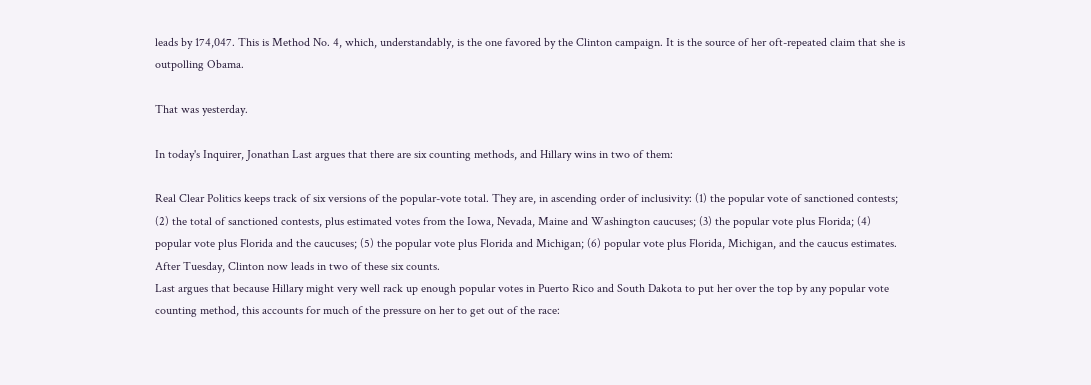leads by 174,047. This is Method No. 4, which, understandably, is the one favored by the Clinton campaign. It is the source of her oft-repeated claim that she is outpolling Obama.

That was yesterday.

In today's Inquirer, Jonathan Last argues that there are six counting methods, and Hillary wins in two of them:

Real Clear Politics keeps track of six versions of the popular-vote total. They are, in ascending order of inclusivity: (1) the popular vote of sanctioned contests; (2) the total of sanctioned contests, plus estimated votes from the Iowa, Nevada, Maine and Washington caucuses; (3) the popular vote plus Florida; (4) popular vote plus Florida and the caucuses; (5) the popular vote plus Florida and Michigan; (6) popular vote plus Florida, Michigan, and the caucus estimates. After Tuesday, Clinton now leads in two of these six counts.
Last argues that because Hillary might very well rack up enough popular votes in Puerto Rico and South Dakota to put her over the top by any popular vote counting method, this accounts for much of the pressure on her to get out of the race: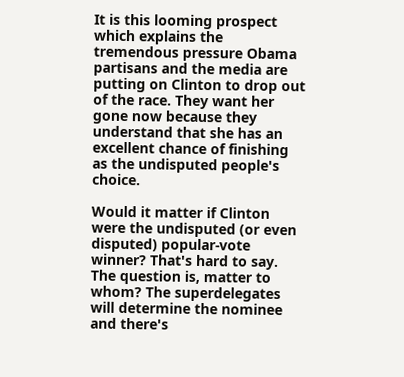It is this looming prospect which explains the tremendous pressure Obama partisans and the media are putting on Clinton to drop out of the race. They want her gone now because they understand that she has an excellent chance of finishing as the undisputed people's choice.

Would it matter if Clinton were the undisputed (or even disputed) popular-vote winner? That's hard to say. The question is, matter to whom? The superdelegates will determine the nominee and there's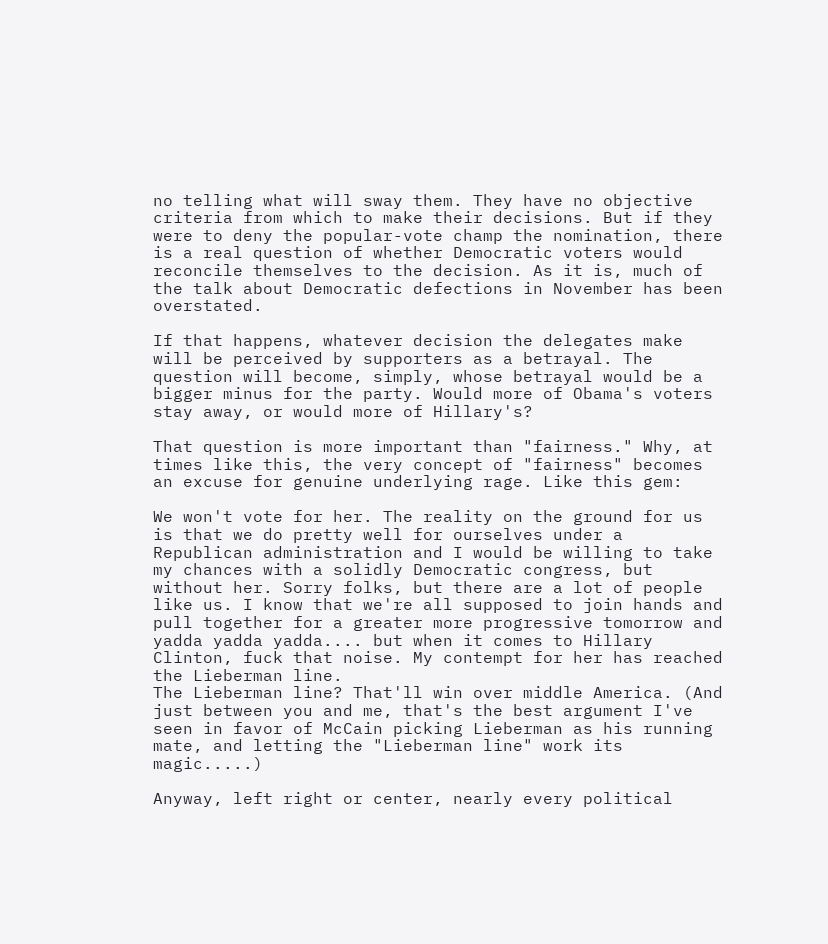no telling what will sway them. They have no objective criteria from which to make their decisions. But if they were to deny the popular-vote champ the nomination, there is a real question of whether Democratic voters would reconcile themselves to the decision. As it is, much of the talk about Democratic defections in November has been overstated.

If that happens, whatever decision the delegates make will be perceived by supporters as a betrayal. The question will become, simply, whose betrayal would be a bigger minus for the party. Would more of Obama's voters stay away, or would more of Hillary's?

That question is more important than "fairness." Why, at times like this, the very concept of "fairness" becomes an excuse for genuine underlying rage. Like this gem:

We won't vote for her. The reality on the ground for us is that we do pretty well for ourselves under a Republican administration and I would be willing to take my chances with a solidly Democratic congress, but without her. Sorry folks, but there are a lot of people like us. I know that we're all supposed to join hands and pull together for a greater more progressive tomorrow and yadda yadda yadda.... but when it comes to Hillary Clinton, fuck that noise. My contempt for her has reached the Lieberman line.
The Lieberman line? That'll win over middle America. (And just between you and me, that's the best argument I've seen in favor of McCain picking Lieberman as his running mate, and letting the "Lieberman line" work its magic.....)

Anyway, left right or center, nearly every political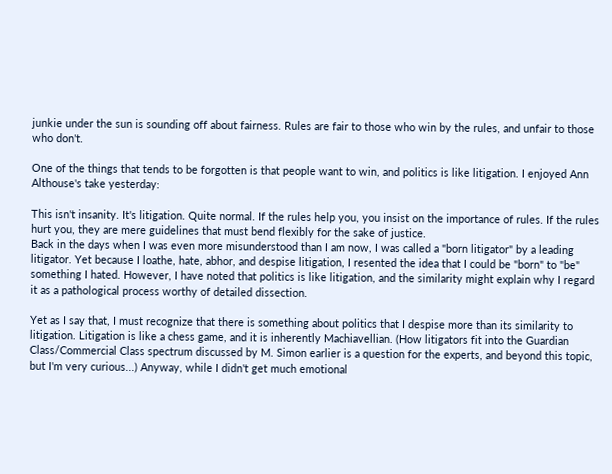junkie under the sun is sounding off about fairness. Rules are fair to those who win by the rules, and unfair to those who don't.

One of the things that tends to be forgotten is that people want to win, and politics is like litigation. I enjoyed Ann Althouse's take yesterday:

This isn't insanity. It's litigation. Quite normal. If the rules help you, you insist on the importance of rules. If the rules hurt you, they are mere guidelines that must bend flexibly for the sake of justice.
Back in the days when I was even more misunderstood than I am now, I was called a "born litigator" by a leading litigator. Yet because I loathe, hate, abhor, and despise litigation, I resented the idea that I could be "born" to "be" something I hated. However, I have noted that politics is like litigation, and the similarity might explain why I regard it as a pathological process worthy of detailed dissection.

Yet as I say that, I must recognize that there is something about politics that I despise more than its similarity to litigation. Litigation is like a chess game, and it is inherently Machiavellian. (How litigators fit into the Guardian Class/Commercial Class spectrum discussed by M. Simon earlier is a question for the experts, and beyond this topic, but I'm very curious...) Anyway, while I didn't get much emotional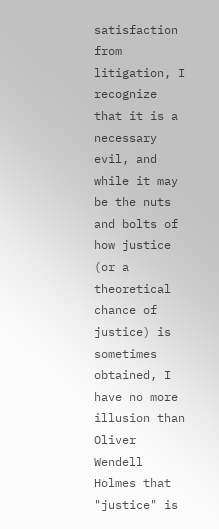satisfaction from litigation, I recognize that it is a necessary evil, and while it may be the nuts and bolts of how justice (or a theoretical chance of justice) is sometimes obtained, I have no more illusion than Oliver Wendell Holmes that "justice" is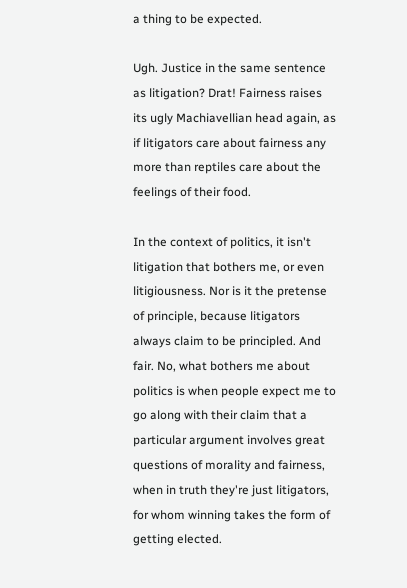a thing to be expected.

Ugh. Justice in the same sentence as litigation? Drat! Fairness raises its ugly Machiavellian head again, as if litigators care about fairness any more than reptiles care about the feelings of their food.

In the context of politics, it isn't litigation that bothers me, or even litigiousness. Nor is it the pretense of principle, because litigators always claim to be principled. And fair. No, what bothers me about politics is when people expect me to go along with their claim that a particular argument involves great questions of morality and fairness, when in truth they're just litigators, for whom winning takes the form of getting elected.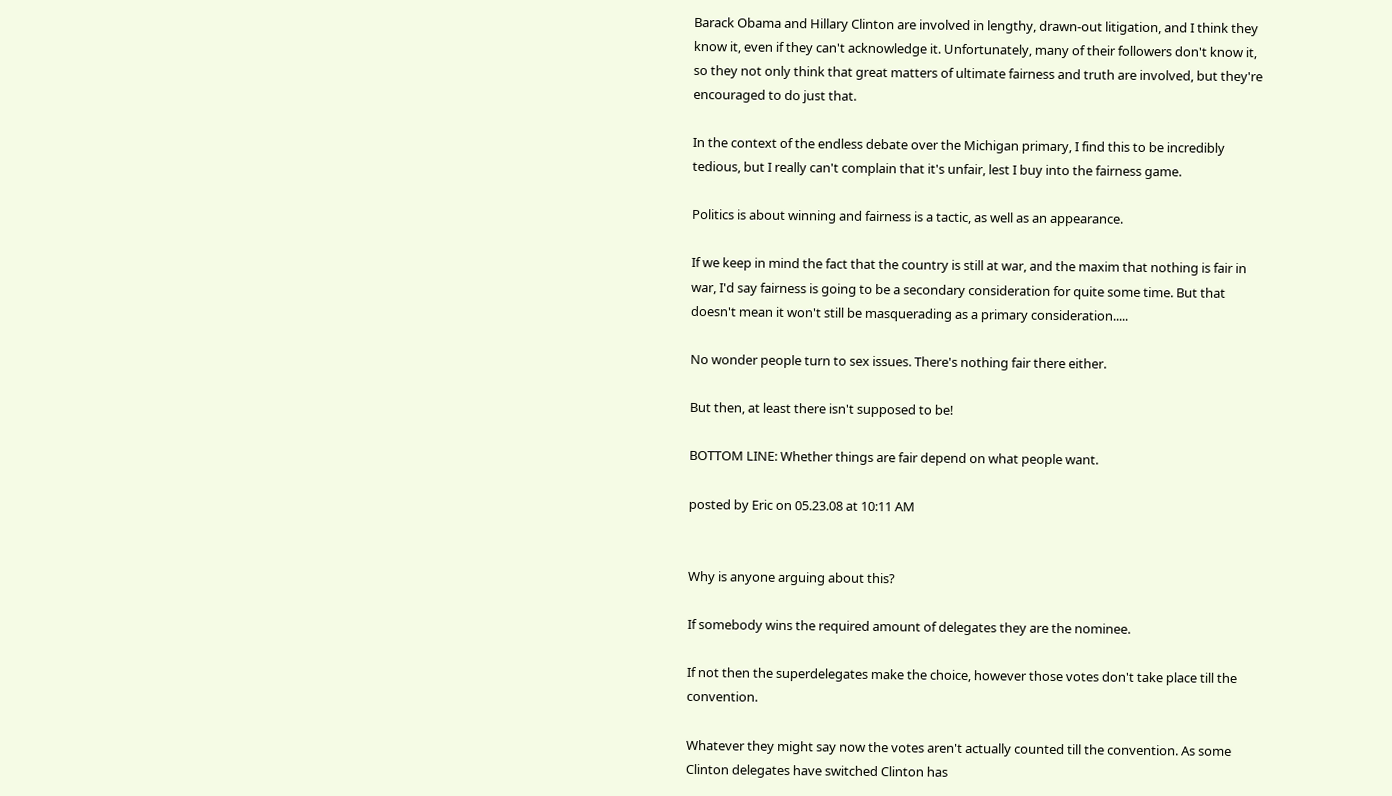Barack Obama and Hillary Clinton are involved in lengthy, drawn-out litigation, and I think they know it, even if they can't acknowledge it. Unfortunately, many of their followers don't know it, so they not only think that great matters of ultimate fairness and truth are involved, but they're encouraged to do just that.

In the context of the endless debate over the Michigan primary, I find this to be incredibly tedious, but I really can't complain that it's unfair, lest I buy into the fairness game.

Politics is about winning and fairness is a tactic, as well as an appearance.

If we keep in mind the fact that the country is still at war, and the maxim that nothing is fair in war, I'd say fairness is going to be a secondary consideration for quite some time. But that doesn't mean it won't still be masquerading as a primary consideration.....

No wonder people turn to sex issues. There's nothing fair there either.

But then, at least there isn't supposed to be!

BOTTOM LINE: Whether things are fair depend on what people want.

posted by Eric on 05.23.08 at 10:11 AM


Why is anyone arguing about this?

If somebody wins the required amount of delegates they are the nominee.

If not then the superdelegates make the choice, however those votes don't take place till the convention.

Whatever they might say now the votes aren't actually counted till the convention. As some Clinton delegates have switched Clinton has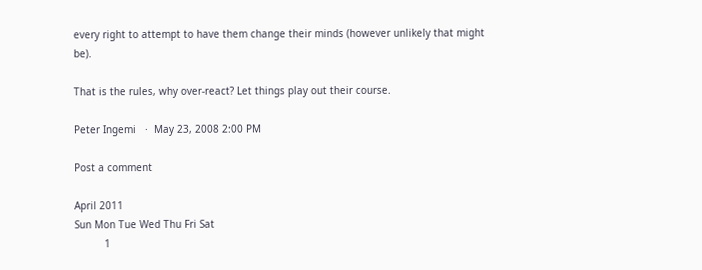every right to attempt to have them change their minds (however unlikely that might be).

That is the rules, why over-react? Let things play out their course.

Peter Ingemi   ·  May 23, 2008 2:00 PM

Post a comment

April 2011
Sun Mon Tue Wed Thu Fri Sat
          1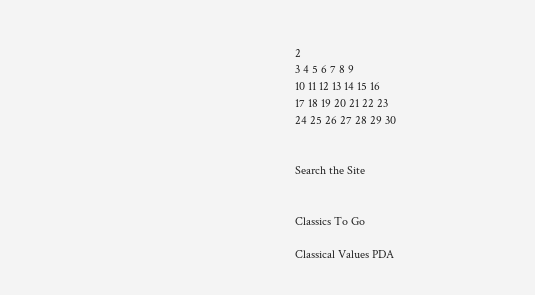2
3 4 5 6 7 8 9
10 11 12 13 14 15 16
17 18 19 20 21 22 23
24 25 26 27 28 29 30


Search the Site


Classics To Go

Classical Values PDA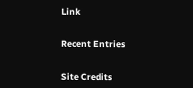Link


Recent Entries


Site Credits